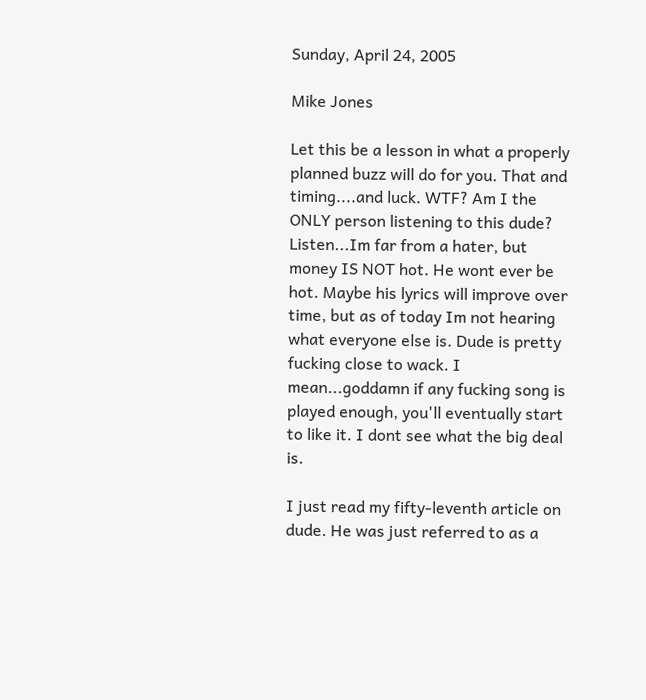Sunday, April 24, 2005

Mike Jones

Let this be a lesson in what a properly planned buzz will do for you. That and timing....and luck. WTF? Am I the ONLY person listening to this dude? Listen...Im far from a hater, but money IS NOT hot. He wont ever be hot. Maybe his lyrics will improve over time, but as of today Im not hearing what everyone else is. Dude is pretty fucking close to wack. I mean...goddamn if any fucking song is played enough, you'll eventually start to like it. I dont see what the big deal is.

I just read my fifty-leventh article on dude. He was just referred to as a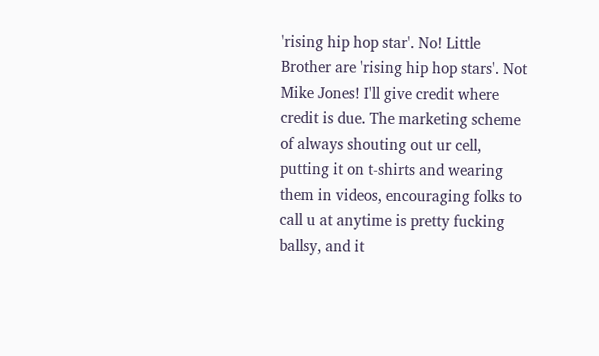'rising hip hop star'. No! Little Brother are 'rising hip hop stars'. Not Mike Jones! I'll give credit where credit is due. The marketing scheme of always shouting out ur cell, putting it on t-shirts and wearing them in videos, encouraging folks to call u at anytime is pretty fucking ballsy, and it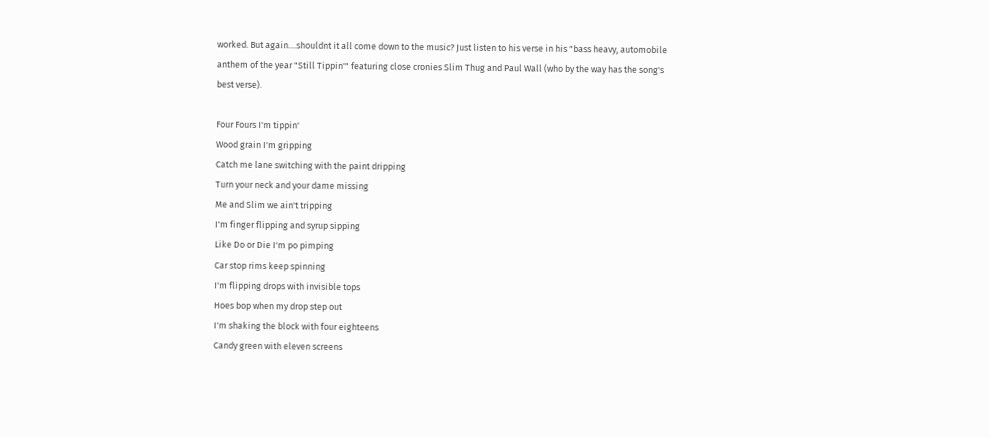worked. But again....shouldnt it all come down to the music? Just listen to his verse in his "bass heavy, automobile anthem of the year "Still Tippin'" featuring close cronies Slim Thug and Paul Wall (who by the way has the song's best verse).

Four Fours I'm tippin'
Wood grain I'm gripping
Catch me lane switching with the paint dripping
Turn your neck and your dame missing
Me and Slim we ain't tripping
I'm finger flipping and syrup sipping
Like Do or Die I'm po pimping
Car stop rims keep spinning
I'm flipping drops with invisible tops
Hoes bop when my drop step out
I'm shaking the block with four eighteens
Candy green with eleven screens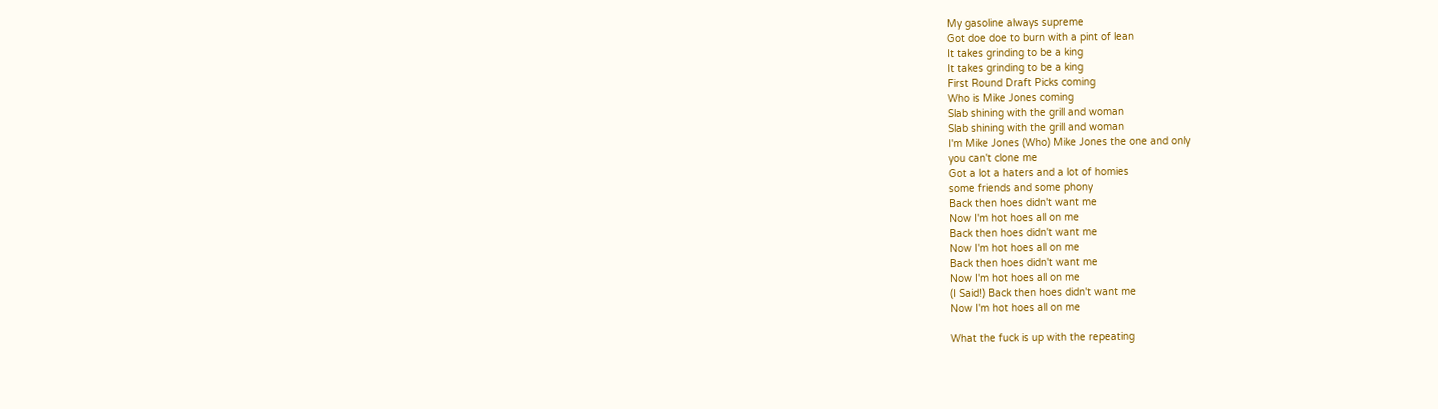My gasoline always supreme
Got doe doe to burn with a pint of lean
It takes grinding to be a king
It takes grinding to be a king
First Round Draft Picks coming
Who is Mike Jones coming
Slab shining with the grill and woman
Slab shining with the grill and woman
I'm Mike Jones (Who) Mike Jones the one and only
you can't clone me
Got a lot a haters and a lot of homies
some friends and some phony
Back then hoes didn't want me
Now I'm hot hoes all on me
Back then hoes didn't want me
Now I'm hot hoes all on me
Back then hoes didn't want me
Now I'm hot hoes all on me
(I Said!) Back then hoes didn't want me
Now I'm hot hoes all on me

What the fuck is up with the repeating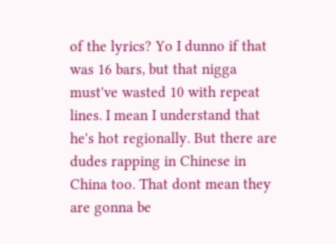of the lyrics? Yo I dunno if that was 16 bars, but that nigga must've wasted 10 with repeat lines. I mean I understand that he's hot regionally. But there are dudes rapping in Chinese in China too. That dont mean they are gonna be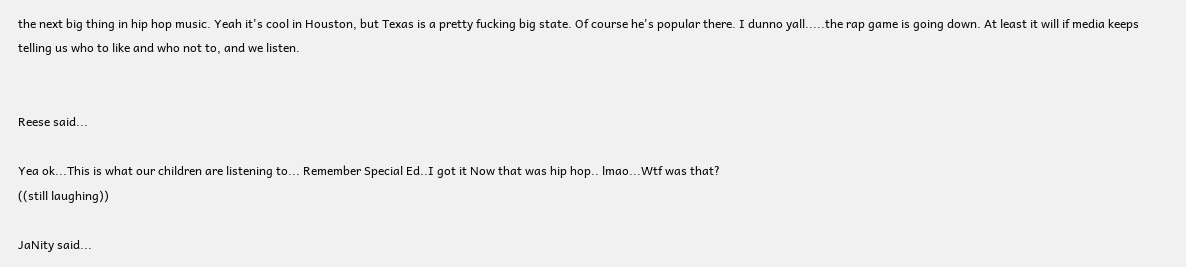the next big thing in hip hop music. Yeah it's cool in Houston, but Texas is a pretty fucking big state. Of course he's popular there. I dunno yall.....the rap game is going down. At least it will if media keeps telling us who to like and who not to, and we listen.


Reese said...

Yea ok...This is what our children are listening to... Remember Special Ed..I got it Now that was hip hop.. lmao...Wtf was that?
((still laughing))

JaNity said...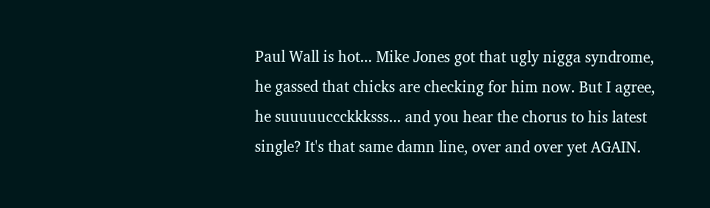Paul Wall is hot... Mike Jones got that ugly nigga syndrome, he gassed that chicks are checking for him now. But I agree, he suuuuuccckkksss... and you hear the chorus to his latest single? It's that same damn line, over and over yet AGAIN.